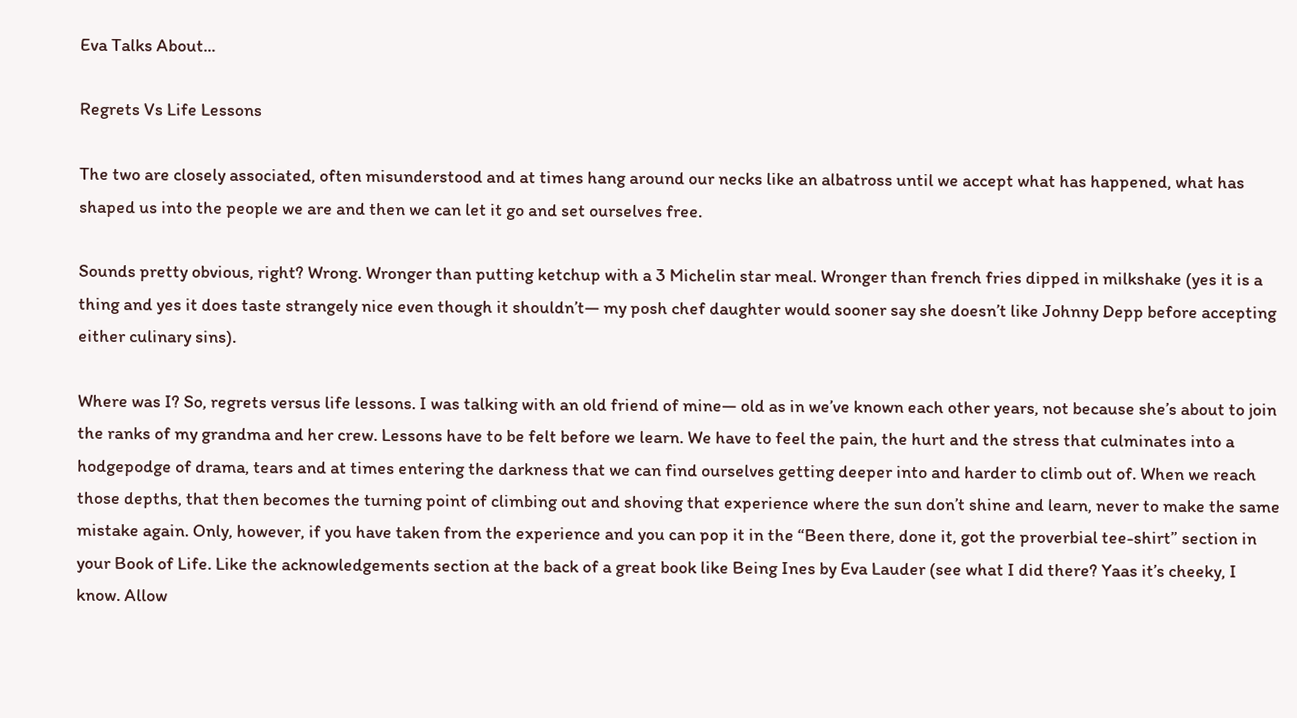Eva Talks About...

Regrets Vs Life Lessons

The two are closely associated, often misunderstood and at times hang around our necks like an albatross until we accept what has happened, what has shaped us into the people we are and then we can let it go and set ourselves free.

Sounds pretty obvious, right? Wrong. Wronger than putting ketchup with a 3 Michelin star meal. Wronger than french fries dipped in milkshake (yes it is a thing and yes it does taste strangely nice even though it shouldn’t— my posh chef daughter would sooner say she doesn’t like Johnny Depp before accepting either culinary sins).

Where was I? So, regrets versus life lessons. I was talking with an old friend of mine— old as in we’ve known each other years, not because she’s about to join the ranks of my grandma and her crew. Lessons have to be felt before we learn. We have to feel the pain, the hurt and the stress that culminates into a hodgepodge of drama, tears and at times entering the darkness that we can find ourselves getting deeper into and harder to climb out of. When we reach those depths, that then becomes the turning point of climbing out and shoving that experience where the sun don’t shine and learn, never to make the same mistake again. Only, however, if you have taken from the experience and you can pop it in the “Been there, done it, got the proverbial tee-shirt” section in your Book of Life. Like the acknowledgements section at the back of a great book like Being Ines by Eva Lauder (see what I did there? Yaas it’s cheeky, I know. Allow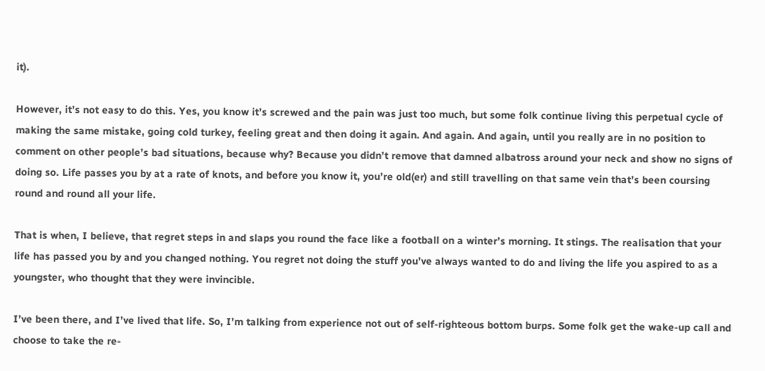it).

However, it’s not easy to do this. Yes, you know it’s screwed and the pain was just too much, but some folk continue living this perpetual cycle of making the same mistake, going cold turkey, feeling great and then doing it again. And again. And again, until you really are in no position to comment on other people’s bad situations, because why? Because you didn’t remove that damned albatross around your neck and show no signs of doing so. Life passes you by at a rate of knots, and before you know it, you’re old(er) and still travelling on that same vein that’s been coursing round and round all your life.

That is when, I believe, that regret steps in and slaps you round the face like a football on a winter’s morning. It stings. The realisation that your life has passed you by and you changed nothing. You regret not doing the stuff you’ve always wanted to do and living the life you aspired to as a youngster, who thought that they were invincible.

I’ve been there, and I’ve lived that life. So, I’m talking from experience not out of self-righteous bottom burps. Some folk get the wake-up call and choose to take the re-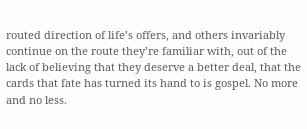routed direction of life’s offers, and others invariably continue on the route they’re familiar with, out of the lack of believing that they deserve a better deal, that the cards that fate has turned its hand to is gospel. No more and no less.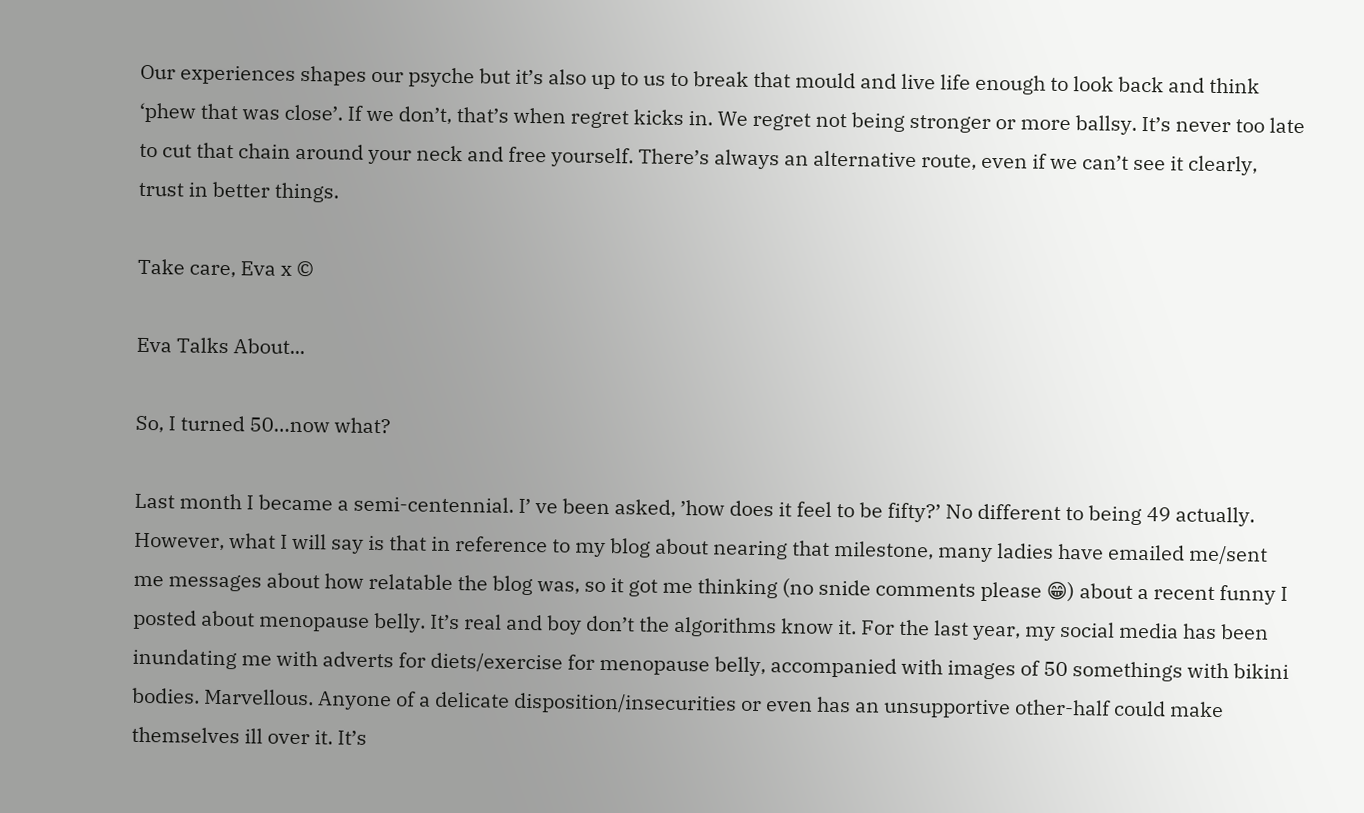Our experiences shapes our psyche but it’s also up to us to break that mould and live life enough to look back and think ‘phew that was close’. If we don’t, that’s when regret kicks in. We regret not being stronger or more ballsy. It’s never too late to cut that chain around your neck and free yourself. There’s always an alternative route, even if we can’t see it clearly, trust in better things.

Take care, Eva x ©

Eva Talks About...

So, I turned 50…now what?

Last month I became a semi-centennial. I’ ve been asked, ’how does it feel to be fifty?’ No different to being 49 actually. However, what I will say is that in reference to my blog about nearing that milestone, many ladies have emailed me/sent me messages about how relatable the blog was, so it got me thinking (no snide comments please 😁) about a recent funny I posted about menopause belly. It’s real and boy don’t the algorithms know it. For the last year, my social media has been inundating me with adverts for diets/exercise for menopause belly, accompanied with images of 50 somethings with bikini bodies. Marvellous. Anyone of a delicate disposition/insecurities or even has an unsupportive other-half could make themselves ill over it. It’s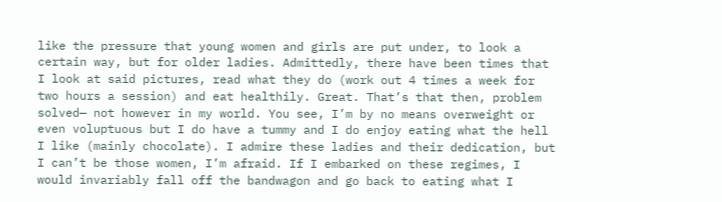like the pressure that young women and girls are put under, to look a certain way, but for older ladies. Admittedly, there have been times that I look at said pictures, read what they do (work out 4 times a week for two hours a session) and eat healthily. Great. That’s that then, problem solved— not however in my world. You see, I’m by no means overweight or even voluptuous but I do have a tummy and I do enjoy eating what the hell I like (mainly chocolate). I admire these ladies and their dedication, but I can’t be those women, I’m afraid. If I embarked on these regimes, I would invariably fall off the bandwagon and go back to eating what I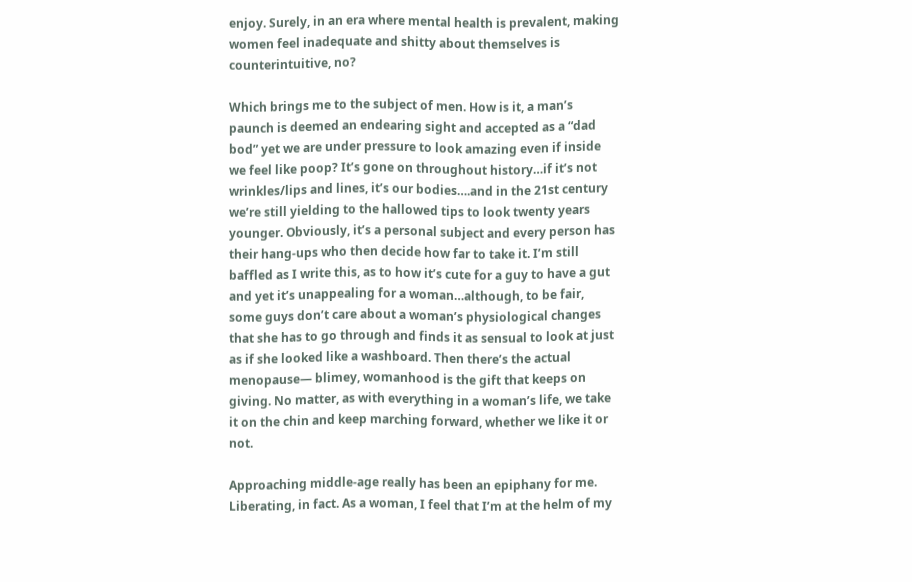enjoy. Surely, in an era where mental health is prevalent, making women feel inadequate and shitty about themselves is counterintuitive, no?

Which brings me to the subject of men. How is it, a man’s paunch is deemed an endearing sight and accepted as a “dad bod” yet we are under pressure to look amazing even if inside we feel like poop? It’s gone on throughout history…if it’s not wrinkles/lips and lines, it’s our bodies….and in the 21st century we’re still yielding to the hallowed tips to look twenty years younger. Obviously, it’s a personal subject and every person has their hang-ups who then decide how far to take it. I’m still baffled as I write this, as to how it’s cute for a guy to have a gut and yet it’s unappealing for a woman…although, to be fair, some guys don’t care about a woman’s physiological changes that she has to go through and finds it as sensual to look at just as if she looked like a washboard. Then there’s the actual menopause— blimey, womanhood is the gift that keeps on giving. No matter, as with everything in a woman’s life, we take it on the chin and keep marching forward, whether we like it or not.

Approaching middle-age really has been an epiphany for me. Liberating, in fact. As a woman, I feel that I’m at the helm of my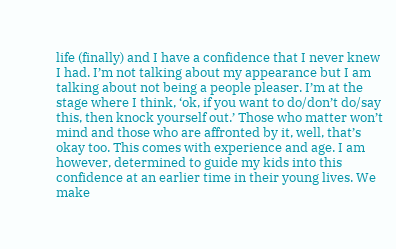life (finally) and I have a confidence that I never knew I had. I’m not talking about my appearance but I am talking about not being a people pleaser. I’m at the stage where I think, ‘ok, if you want to do/don’t do/say this, then knock yourself out.’ Those who matter won’t mind and those who are affronted by it, well, that’s okay too. This comes with experience and age. I am however, determined to guide my kids into this confidence at an earlier time in their young lives. We make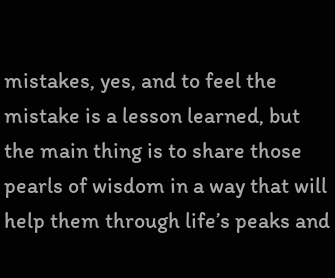mistakes, yes, and to feel the mistake is a lesson learned, but the main thing is to share those pearls of wisdom in a way that will help them through life’s peaks and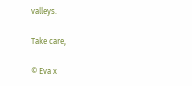valleys.

Take care,

© Eva x